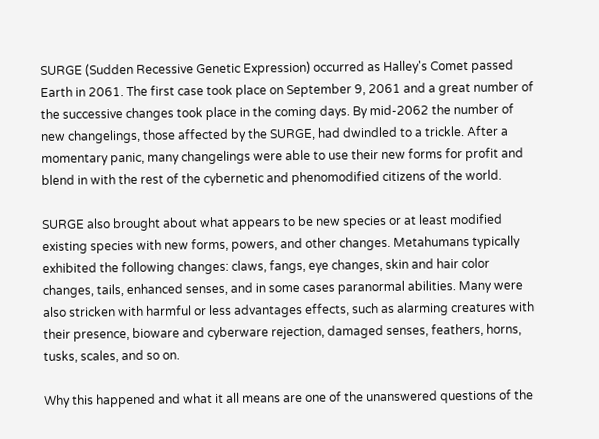SURGE (Sudden Recessive Genetic Expression) occurred as Halley's Comet passed Earth in 2061. The first case took place on September 9, 2061 and a great number of the successive changes took place in the coming days. By mid-2062 the number of new changelings, those affected by the SURGE, had dwindled to a trickle. After a momentary panic, many changelings were able to use their new forms for profit and blend in with the rest of the cybernetic and phenomodified citizens of the world.

SURGE also brought about what appears to be new species or at least modified existing species with new forms, powers, and other changes. Metahumans typically exhibited the following changes: claws, fangs, eye changes, skin and hair color changes, tails, enhanced senses, and in some cases paranormal abilities. Many were also stricken with harmful or less advantages effects, such as alarming creatures with their presence, bioware and cyberware rejection, damaged senses, feathers, horns, tusks, scales, and so on.

Why this happened and what it all means are one of the unanswered questions of the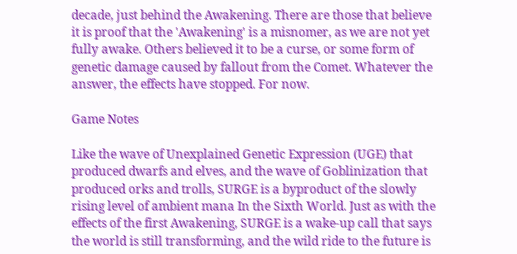decade, just behind the Awakening. There are those that believe it is proof that the 'Awakening' is a misnomer, as we are not yet fully awake. Others believed it to be a curse, or some form of genetic damage caused by fallout from the Comet. Whatever the answer, the effects have stopped. For now.

Game Notes

Like the wave of Unexplained Genetic Expression (UGE) that produced dwarfs and elves, and the wave of Goblinization that produced orks and trolls, SURGE is a byproduct of the slowly rising level of ambient mana In the Sixth World. Just as with the effects of the first Awakening, SURGE is a wake-up call that says the world is still transforming, and the wild ride to the future is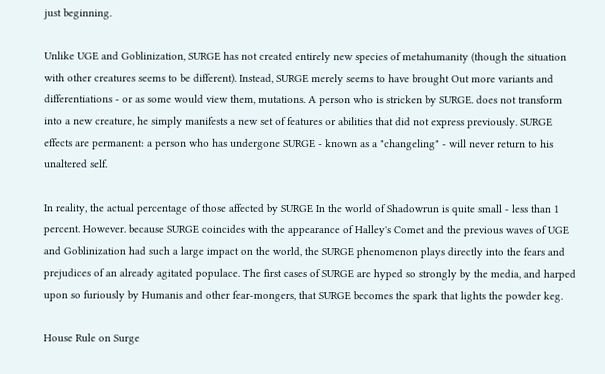just beginning.

Unlike UGE and Goblinization, SURGE has not created entirely new species of metahumanity (though the situation with other creatures seems to be different). Instead, SURGE merely seems to have brought Out more variants and differentiations - or as some would view them, mutations. A person who is stricken by SURGE. does not transform into a new creature, he simply manifests a new set of features or abilities that did not express previously. SURGE effects are permanent: a person who has undergone SURGE - known as a "changeling" - will never return to his unaltered self.

In reality, the actual percentage of those affected by SURGE In the world of Shadowrun is quite small - less than 1
percent. However. because SURGE coincides with the appearance of Halley's Comet and the previous waves of UGE and Goblinization had such a large impact on the world, the SURGE phenomenon plays directly into the fears and prejudices of an already agitated populace. The first cases of SURGE are hyped so strongly by the media, and harped upon so furiously by Humanis and other fear-mongers, that SURGE becomes the spark that lights the powder keg.

House Rule on Surge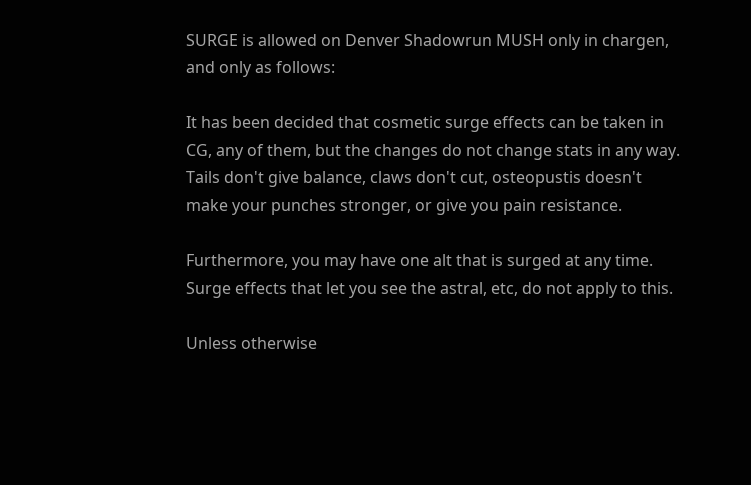SURGE is allowed on Denver Shadowrun MUSH only in chargen, and only as follows:

It has been decided that cosmetic surge effects can be taken in CG, any of them, but the changes do not change stats in any way. Tails don't give balance, claws don't cut, osteopustis doesn't make your punches stronger, or give you pain resistance.

Furthermore, you may have one alt that is surged at any time. Surge effects that let you see the astral, etc, do not apply to this.

Unless otherwise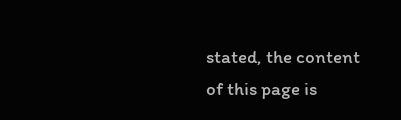stated, the content of this page is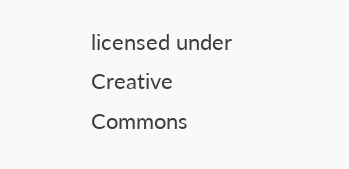licensed under Creative Commons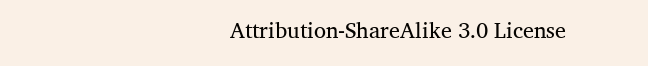Attribution-ShareAlike 3.0 License